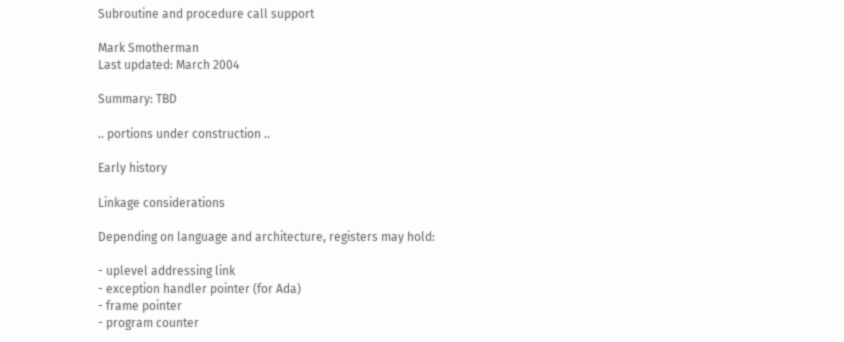Subroutine and procedure call support

Mark Smotherman
Last updated: March 2004

Summary: TBD

.. portions under construction ..

Early history

Linkage considerations

Depending on language and architecture, registers may hold:

- uplevel addressing link
- exception handler pointer (for Ada)
- frame pointer
- program counter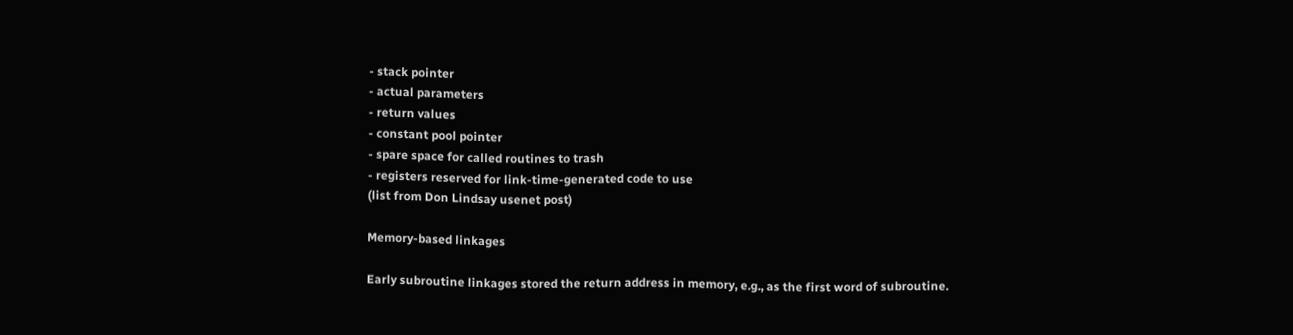- stack pointer
- actual parameters
- return values
- constant pool pointer
- spare space for called routines to trash
- registers reserved for link-time-generated code to use
(list from Don Lindsay usenet post)

Memory-based linkages

Early subroutine linkages stored the return address in memory, e.g., as the first word of subroutine.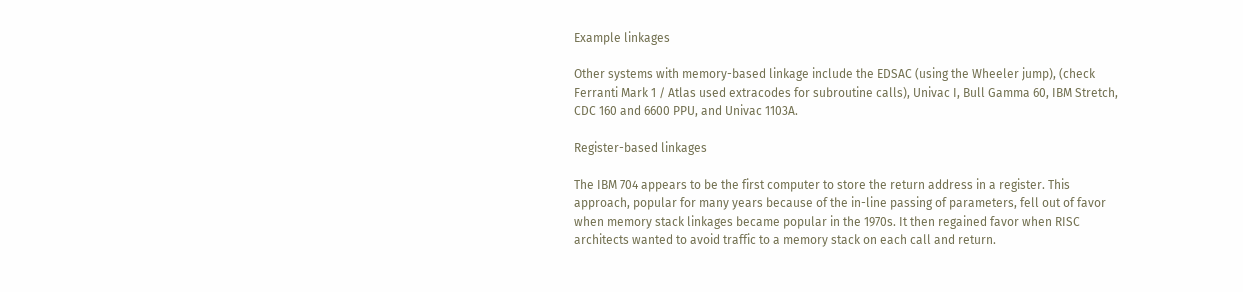Example linkages

Other systems with memory-based linkage include the EDSAC (using the Wheeler jump), (check Ferranti Mark 1 / Atlas used extracodes for subroutine calls), Univac I, Bull Gamma 60, IBM Stretch, CDC 160 and 6600 PPU, and Univac 1103A.

Register-based linkages

The IBM 704 appears to be the first computer to store the return address in a register. This approach, popular for many years because of the in-line passing of parameters, fell out of favor when memory stack linkages became popular in the 1970s. It then regained favor when RISC architects wanted to avoid traffic to a memory stack on each call and return.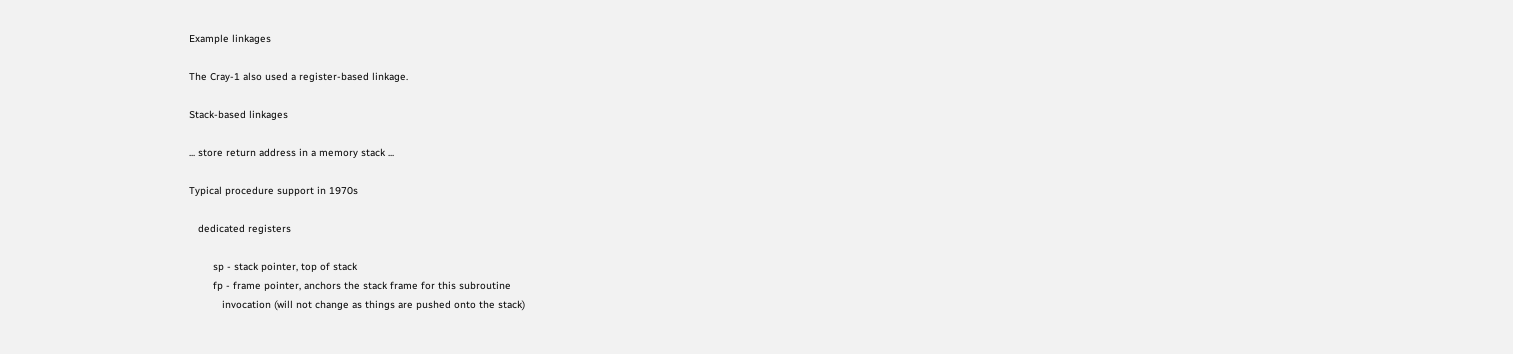Example linkages

The Cray-1 also used a register-based linkage.

Stack-based linkages

... store return address in a memory stack ...

Typical procedure support in 1970s

   dedicated registers

        sp - stack pointer, top of stack
        fp - frame pointer, anchors the stack frame for this subroutine
           invocation (will not change as things are pushed onto the stack)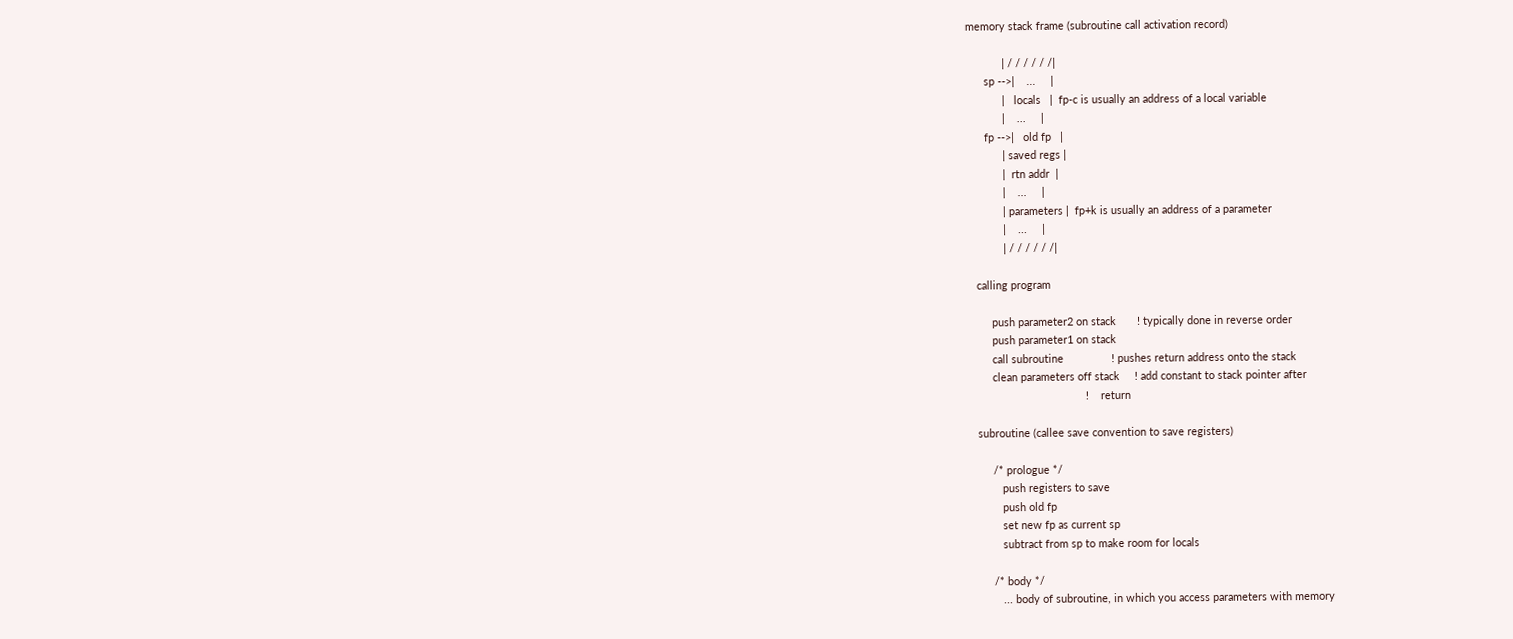memory stack frame (subroutine call activation record)

            | / / / / / /|
      sp -->|    ...     |
            |   locals   |  fp-c is usually an address of a local variable
            |    ...     |
      fp -->|   old fp   |
            | saved regs |
            |  rtn addr  |
            |    ...     |
            | parameters |  fp+k is usually an address of a parameter
            |    ...     |
            | / / / / / /|

   calling program

        push parameter2 on stack       ! typically done in reverse order
        push parameter1 on stack
        call subroutine                ! pushes return address onto the stack
        clean parameters off stack     ! add constant to stack pointer after
                                       !    return

   subroutine (callee save convention to save registers)

        /* prologue */
           push registers to save
           push old fp
           set new fp as current sp
           subtract from sp to make room for locals

        /* body */
           ... body of subroutine, in which you access parameters with memory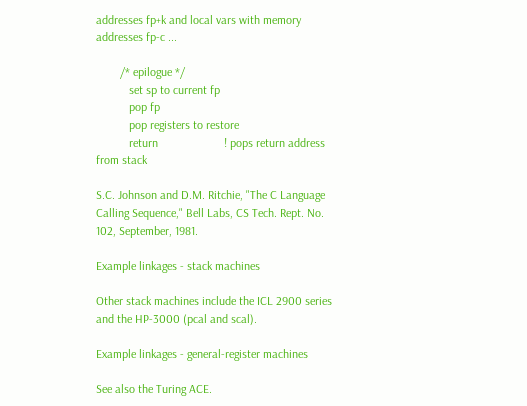addresses fp+k and local vars with memory addresses fp-c ...

        /* epilogue */
           set sp to current fp
           pop fp
           pop registers to restore
           return                      ! pops return address from stack

S.C. Johnson and D.M. Ritchie, "The C Language Calling Sequence," Bell Labs, CS Tech. Rept. No. 102, September, 1981.

Example linkages - stack machines

Other stack machines include the ICL 2900 series and the HP-3000 (pcal and scal).

Example linkages - general-register machines

See also the Turing ACE.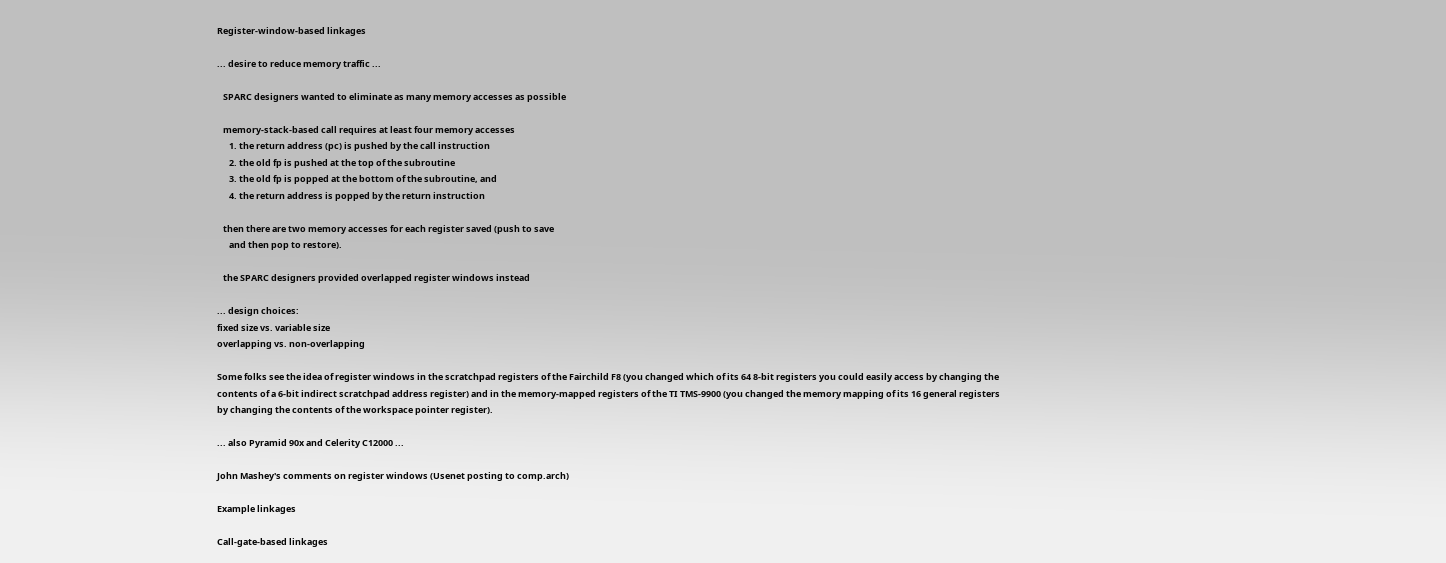Register-window-based linkages

... desire to reduce memory traffic ...

   SPARC designers wanted to eliminate as many memory accesses as possible

   memory-stack-based call requires at least four memory accesses
      1. the return address (pc) is pushed by the call instruction
      2. the old fp is pushed at the top of the subroutine
      3. the old fp is popped at the bottom of the subroutine, and
      4. the return address is popped by the return instruction

   then there are two memory accesses for each register saved (push to save
      and then pop to restore).

   the SPARC designers provided overlapped register windows instead

... design choices:
fixed size vs. variable size
overlapping vs. non-overlapping

Some folks see the idea of register windows in the scratchpad registers of the Fairchild F8 (you changed which of its 64 8-bit registers you could easily access by changing the contents of a 6-bit indirect scratchpad address register) and in the memory-mapped registers of the TI TMS-9900 (you changed the memory mapping of its 16 general registers by changing the contents of the workspace pointer register).

... also Pyramid 90x and Celerity C12000 ...

John Mashey's comments on register windows (Usenet posting to comp.arch)

Example linkages

Call-gate-based linkages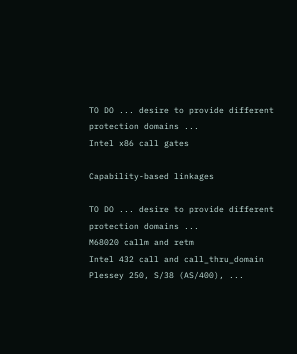TO DO ... desire to provide different protection domains ...
Intel x86 call gates

Capability-based linkages

TO DO ... desire to provide different protection domains ...
M68020 callm and retm
Intel 432 call and call_thru_domain
Plessey 250, S/38 (AS/400), ...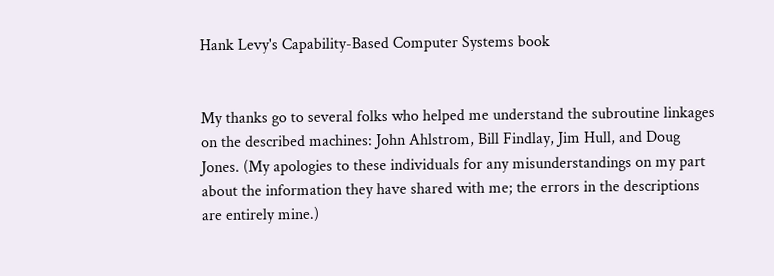Hank Levy's Capability-Based Computer Systems book


My thanks go to several folks who helped me understand the subroutine linkages on the described machines: John Ahlstrom, Bill Findlay, Jim Hull, and Doug Jones. (My apologies to these individuals for any misunderstandings on my part about the information they have shared with me; the errors in the descriptions are entirely mine.)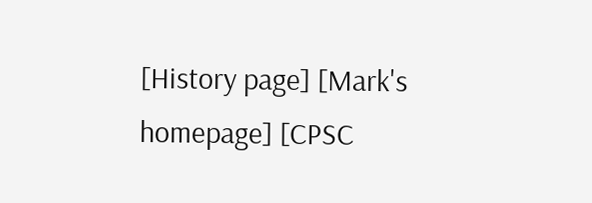[History page] [Mark's homepage] [CPSC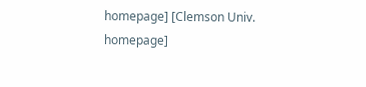homepage] [Clemson Univ. homepage]